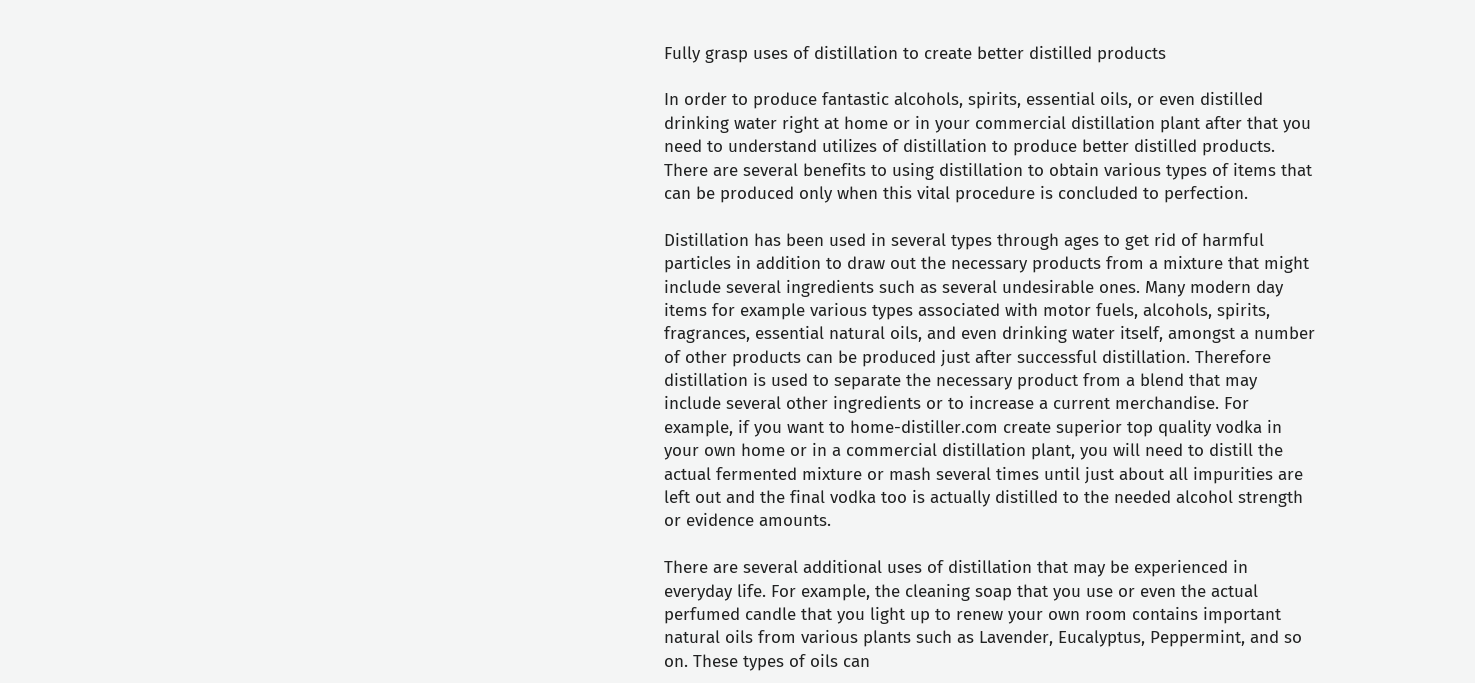Fully grasp uses of distillation to create better distilled products

In order to produce fantastic alcohols, spirits, essential oils, or even distilled drinking water right at home or in your commercial distillation plant after that you need to understand utilizes of distillation to produce better distilled products. There are several benefits to using distillation to obtain various types of items that can be produced only when this vital procedure is concluded to perfection.

Distillation has been used in several types through ages to get rid of harmful particles in addition to draw out the necessary products from a mixture that might include several ingredients such as several undesirable ones. Many modern day items for example various types associated with motor fuels, alcohols, spirits, fragrances, essential natural oils, and even drinking water itself, amongst a number of other products can be produced just after successful distillation. Therefore distillation is used to separate the necessary product from a blend that may include several other ingredients or to increase a current merchandise. For example, if you want to home-distiller.com create superior top quality vodka in your own home or in a commercial distillation plant, you will need to distill the actual fermented mixture or mash several times until just about all impurities are left out and the final vodka too is actually distilled to the needed alcohol strength or evidence amounts.

There are several additional uses of distillation that may be experienced in everyday life. For example, the cleaning soap that you use or even the actual perfumed candle that you light up to renew your own room contains important natural oils from various plants such as Lavender, Eucalyptus, Peppermint, and so on. These types of oils can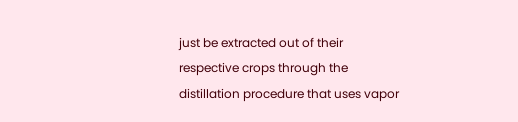just be extracted out of their respective crops through the distillation procedure that uses vapor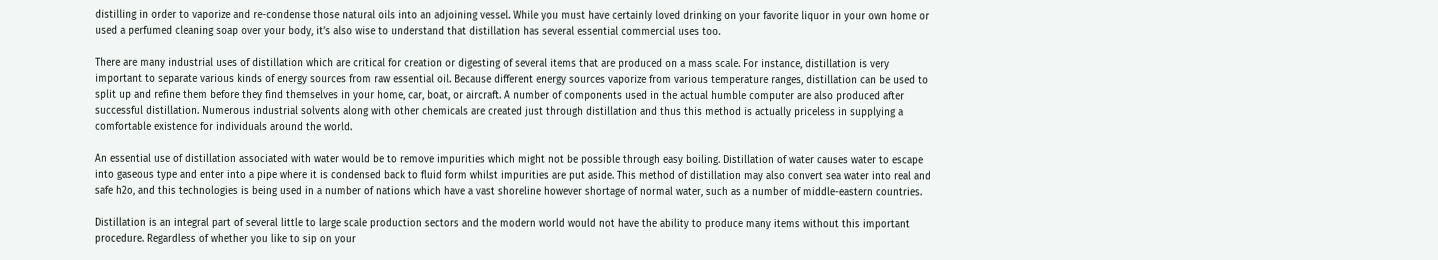distilling in order to vaporize and re-condense those natural oils into an adjoining vessel. While you must have certainly loved drinking on your favorite liquor in your own home or used a perfumed cleaning soap over your body, it’s also wise to understand that distillation has several essential commercial uses too.

There are many industrial uses of distillation which are critical for creation or digesting of several items that are produced on a mass scale. For instance, distillation is very important to separate various kinds of energy sources from raw essential oil. Because different energy sources vaporize from various temperature ranges, distillation can be used to split up and refine them before they find themselves in your home, car, boat, or aircraft. A number of components used in the actual humble computer are also produced after successful distillation. Numerous industrial solvents along with other chemicals are created just through distillation and thus this method is actually priceless in supplying a comfortable existence for individuals around the world.

An essential use of distillation associated with water would be to remove impurities which might not be possible through easy boiling. Distillation of water causes water to escape into gaseous type and enter into a pipe where it is condensed back to fluid form whilst impurities are put aside. This method of distillation may also convert sea water into real and safe h2o, and this technologies is being used in a number of nations which have a vast shoreline however shortage of normal water, such as a number of middle-eastern countries.

Distillation is an integral part of several little to large scale production sectors and the modern world would not have the ability to produce many items without this important procedure. Regardless of whether you like to sip on your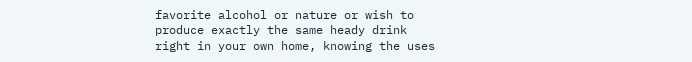favorite alcohol or nature or wish to produce exactly the same heady drink right in your own home, knowing the uses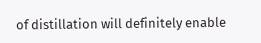of distillation will definitely enable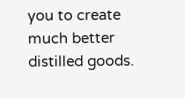you to create much better distilled goods.